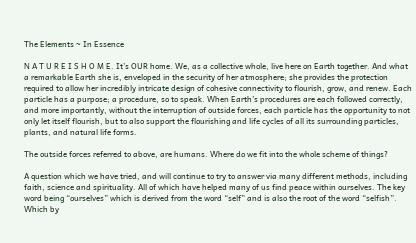The Elements ~ In Essence

N A T U R E I S H O M E. It’s OUR home. We, as a collective whole, live here on Earth together. And what a remarkable Earth she is, enveloped in the security of her atmosphere; she provides the protection required to allow her incredibly intricate design of cohesive connectivity to flourish, grow, and renew. Each particle has a purpose; a procedure, so to speak. When Earth’s procedures are each followed correctly, and more importantly, without the interruption of outside forces, each particle has the opportunity to not only let itself flourish, but to also support the flourishing and life cycles of all its surrounding particles, plants, and natural life forms.

The outside forces referred to above, are humans. Where do we fit into the whole scheme of things?

A question which we have tried, and will continue to try to answer via many different methods, including faith, science and spirituality. All of which have helped many of us find peace within ourselves. The key word being “ourselves” which is derived from the word “self” and is also the root of the word “selfish”. Which by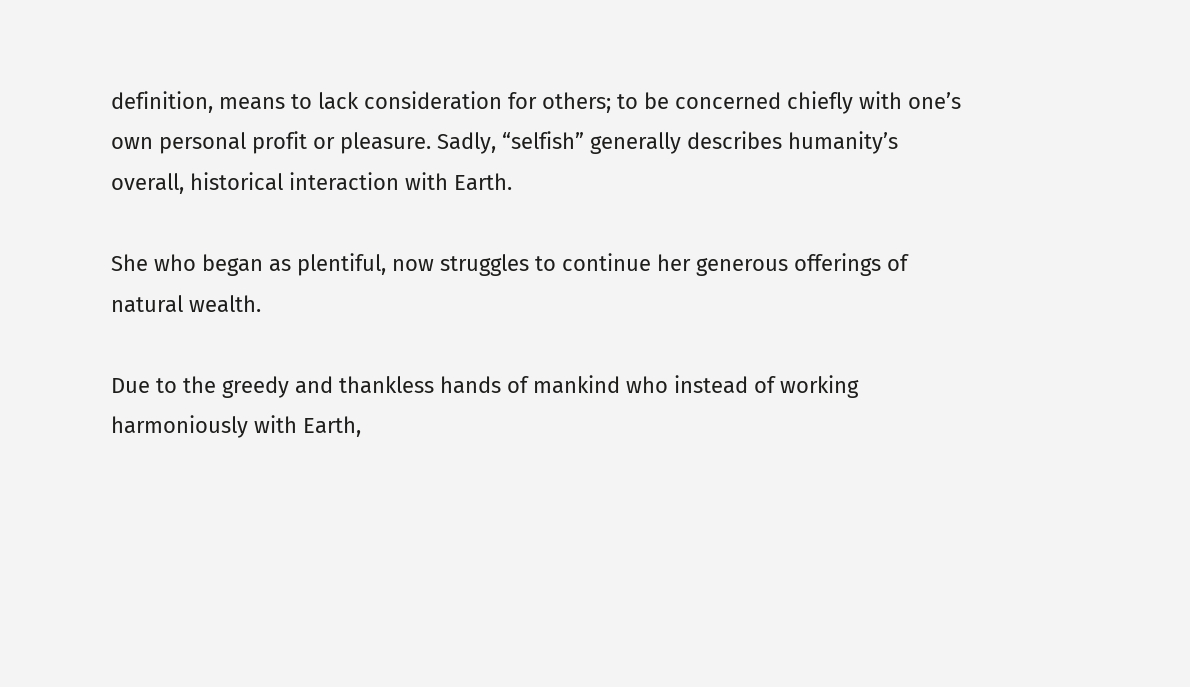definition, means to lack consideration for others; to be concerned chiefly with one’s own personal profit or pleasure. Sadly, “selfish” generally describes humanity’s overall, historical interaction with Earth.

She who began as plentiful, now struggles to continue her generous offerings of natural wealth.

Due to the greedy and thankless hands of mankind who instead of working harmoniously with Earth,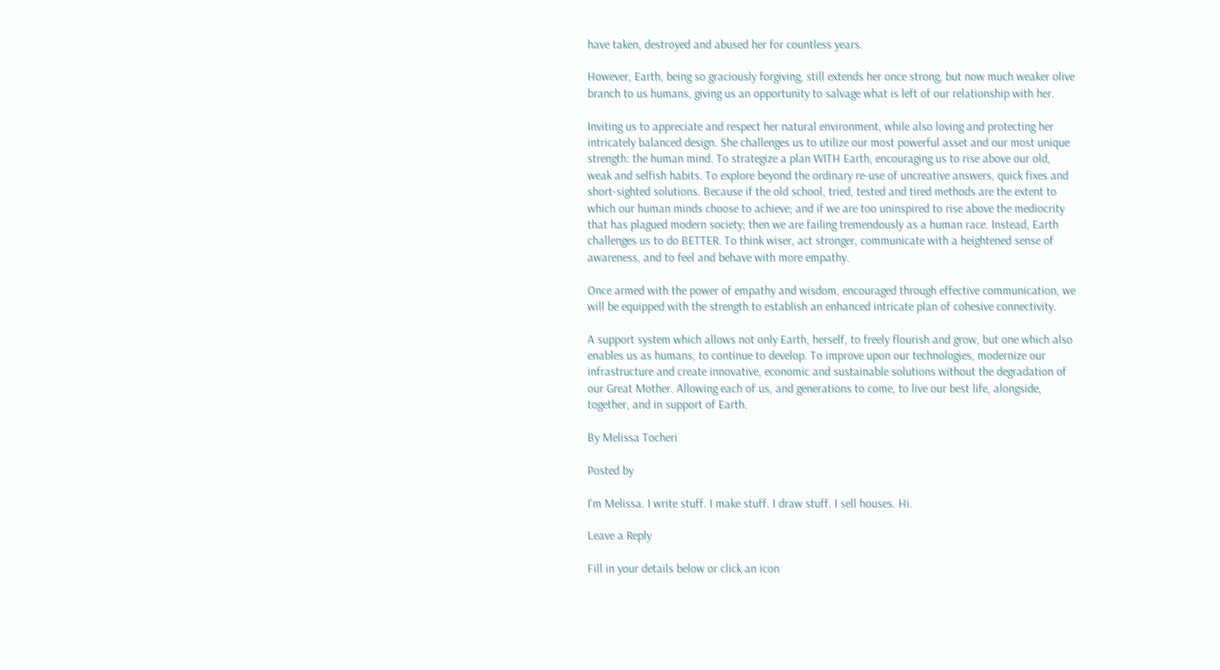have taken, destroyed and abused her for countless years.

However, Earth, being so graciously forgiving, still extends her once strong, but now much weaker olive branch to us humans, giving us an opportunity to salvage what is left of our relationship with her.

Inviting us to appreciate and respect her natural environment, while also loving and protecting her intricately balanced design. She challenges us to utilize our most powerful asset and our most unique strength: the human mind. To strategize a plan WITH Earth, encouraging us to rise above our old, weak and selfish habits. To explore beyond the ordinary re-use of uncreative answers, quick fixes and short-sighted solutions. Because if the old school, tried, tested and tired methods are the extent to which our human minds choose to achieve; and if we are too uninspired to rise above the mediocrity that has plagued modern society; then we are failing tremendously as a human race. Instead, Earth challenges us to do BETTER. To think wiser, act stronger, communicate with a heightened sense of awareness, and to feel and behave with more empathy.

Once armed with the power of empathy and wisdom, encouraged through effective communication, we will be equipped with the strength to establish an enhanced intricate plan of cohesive connectivity.

A support system which allows not only Earth, herself, to freely flourish and grow, but one which also enables us as humans, to continue to develop. To improve upon our technologies, modernize our infrastructure and create innovative, economic and sustainable solutions without the degradation of our Great Mother. Allowing each of us, and generations to come, to live our best life, alongside, together, and in support of Earth.

By Melissa Tocheri

Posted by

I'm Melissa. I write stuff. I make stuff. I draw stuff. I sell houses. Hi.

Leave a Reply

Fill in your details below or click an icon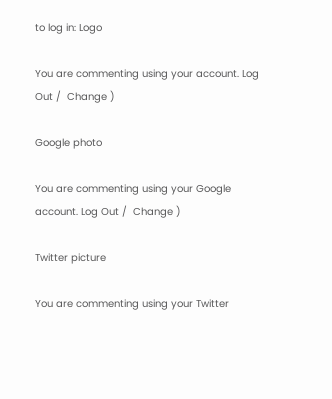to log in: Logo

You are commenting using your account. Log Out /  Change )

Google photo

You are commenting using your Google account. Log Out /  Change )

Twitter picture

You are commenting using your Twitter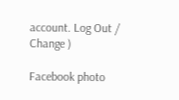account. Log Out /  Change )

Facebook photo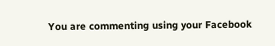You are commenting using your Facebook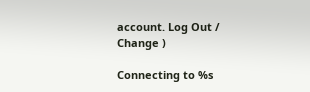account. Log Out /  Change )

Connecting to %s